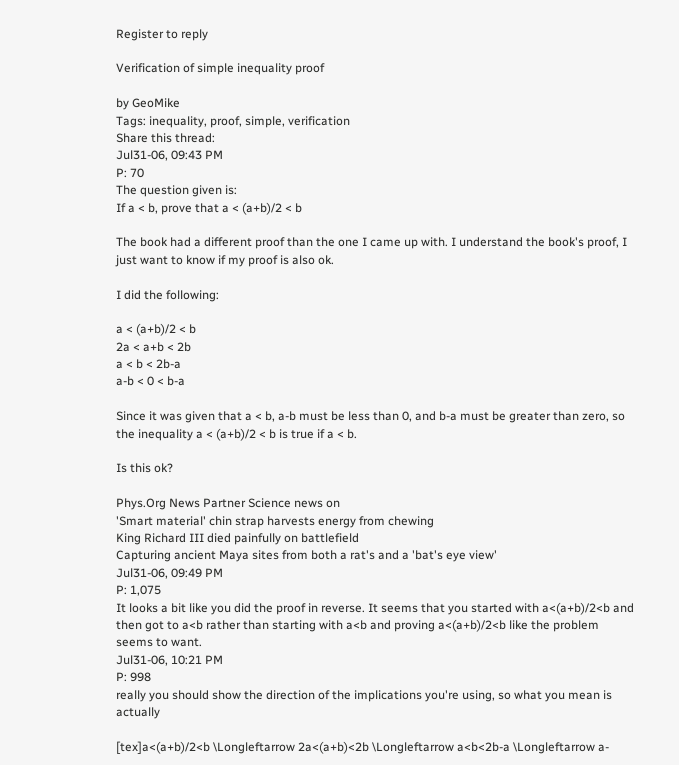Register to reply

Verification of simple inequality proof

by GeoMike
Tags: inequality, proof, simple, verification
Share this thread:
Jul31-06, 09:43 PM
P: 70
The question given is:
If a < b, prove that a < (a+b)/2 < b

The book had a different proof than the one I came up with. I understand the book's proof, I just want to know if my proof is also ok.

I did the following:

a < (a+b)/2 < b
2a < a+b < 2b
a < b < 2b-a
a-b < 0 < b-a

Since it was given that a < b, a-b must be less than 0, and b-a must be greater than zero, so the inequality a < (a+b)/2 < b is true if a < b.

Is this ok?

Phys.Org News Partner Science news on
'Smart material' chin strap harvests energy from chewing
King Richard III died painfully on battlefield
Capturing ancient Maya sites from both a rat's and a 'bat's eye view'
Jul31-06, 09:49 PM
P: 1,075
It looks a bit like you did the proof in reverse. It seems that you started with a<(a+b)/2<b and then got to a<b rather than starting with a<b and proving a<(a+b)/2<b like the problem seems to want.
Jul31-06, 10:21 PM
P: 998
really you should show the direction of the implications you're using, so what you mean is actually

[tex]a<(a+b)/2<b \Longleftarrow 2a<(a+b)<2b \Longleftarrow a<b<2b-a \Longleftarrow a-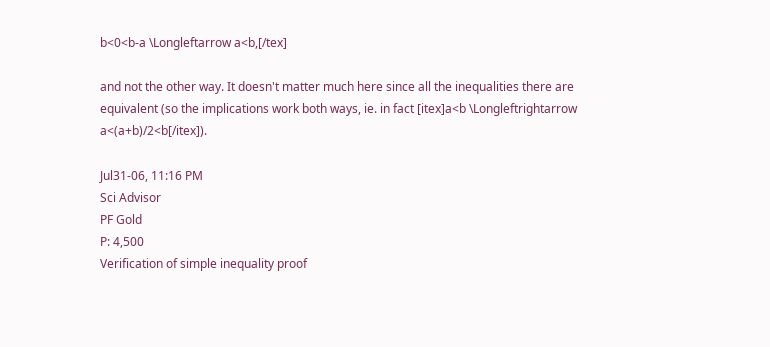b<0<b-a \Longleftarrow a<b,[/tex]

and not the other way. It doesn't matter much here since all the inequalities there are equivalent (so the implications work both ways, ie. in fact [itex]a<b \Longleftrightarrow a<(a+b)/2<b[/itex]).

Jul31-06, 11:16 PM
Sci Advisor
PF Gold
P: 4,500
Verification of simple inequality proof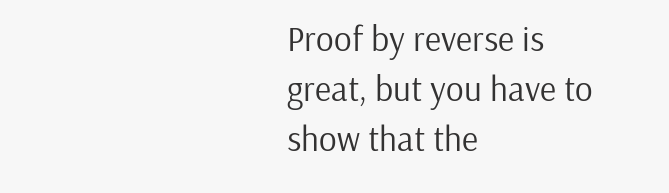Proof by reverse is great, but you have to show that the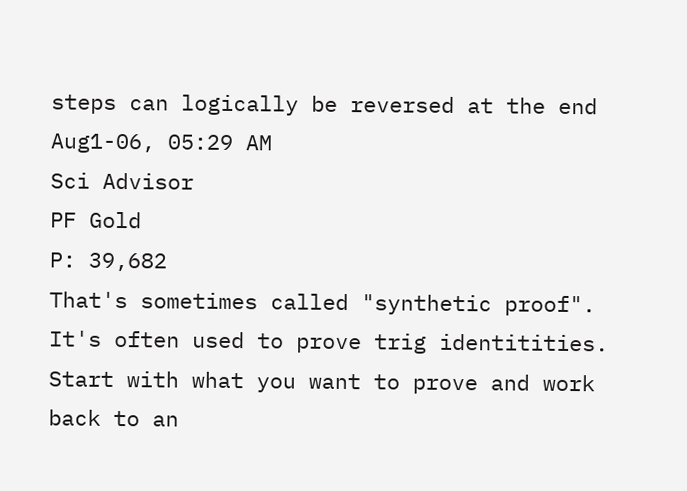steps can logically be reversed at the end
Aug1-06, 05:29 AM
Sci Advisor
PF Gold
P: 39,682
That's sometimes called "synthetic proof". It's often used to prove trig identitities. Start with what you want to prove and work back to an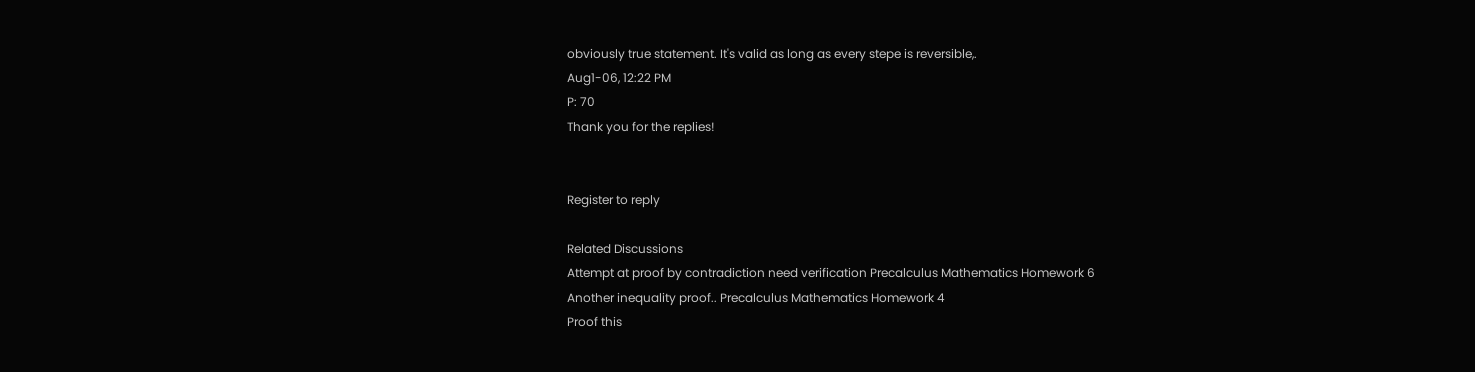obviously true statement. It's valid as long as every stepe is reversible,.
Aug1-06, 12:22 PM
P: 70
Thank you for the replies!


Register to reply

Related Discussions
Attempt at proof by contradiction need verification Precalculus Mathematics Homework 6
Another inequality proof.. Precalculus Mathematics Homework 4
Proof this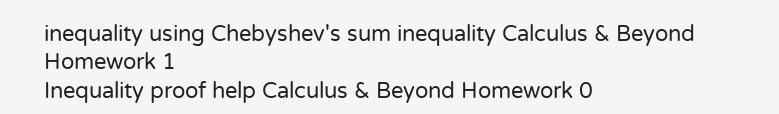inequality using Chebyshev's sum inequality Calculus & Beyond Homework 1
Inequality proof help Calculus & Beyond Homework 0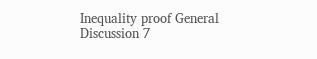Inequality proof General Discussion 7